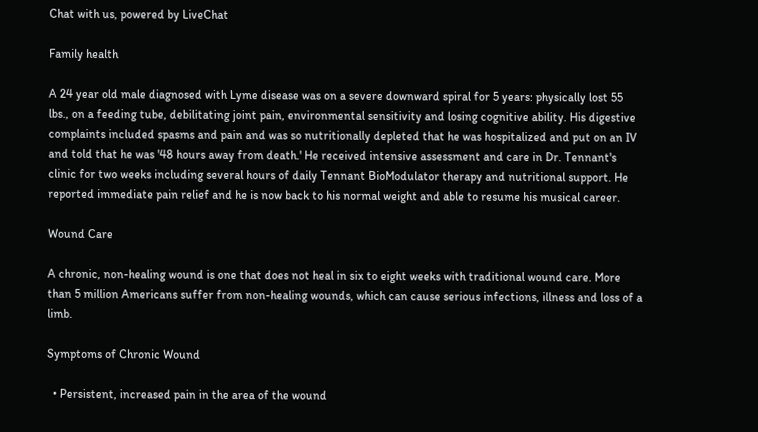Chat with us, powered by LiveChat

Family health

A 24 year old male diagnosed with Lyme disease was on a severe downward spiral for 5 years: physically lost 55 lbs., on a feeding tube, debilitating joint pain, environmental sensitivity and losing cognitive ability. His digestive complaints included spasms and pain and was so nutritionally depleted that he was hospitalized and put on an IV and told that he was '48 hours away from death.' He received intensive assessment and care in Dr. Tennant's clinic for two weeks including several hours of daily Tennant BioModulator therapy and nutritional support. He reported immediate pain relief and he is now back to his normal weight and able to resume his musical career.

Wound Care

A chronic, non-healing wound is one that does not heal in six to eight weeks with traditional wound care. More than 5 million Americans suffer from non-healing wounds, which can cause serious infections, illness and loss of a limb.

Symptoms of Chronic Wound

  • Persistent, increased pain in the area of the wound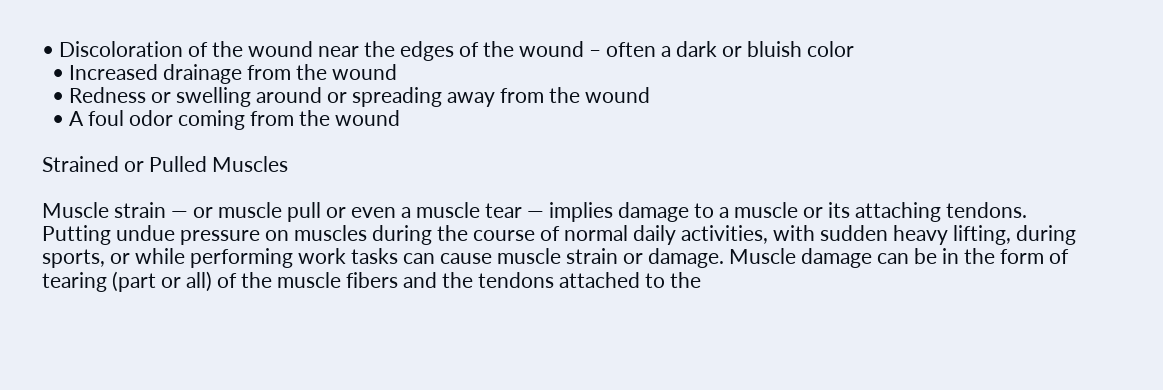• Discoloration of the wound near the edges of the wound – often a dark or bluish color
  • Increased drainage from the wound
  • Redness or swelling around or spreading away from the wound
  • A foul odor coming from the wound

Strained or Pulled Muscles

Muscle strain — or muscle pull or even a muscle tear — implies damage to a muscle or its attaching tendons. Putting undue pressure on muscles during the course of normal daily activities, with sudden heavy lifting, during sports, or while performing work tasks can cause muscle strain or damage. Muscle damage can be in the form of tearing (part or all) of the muscle fibers and the tendons attached to the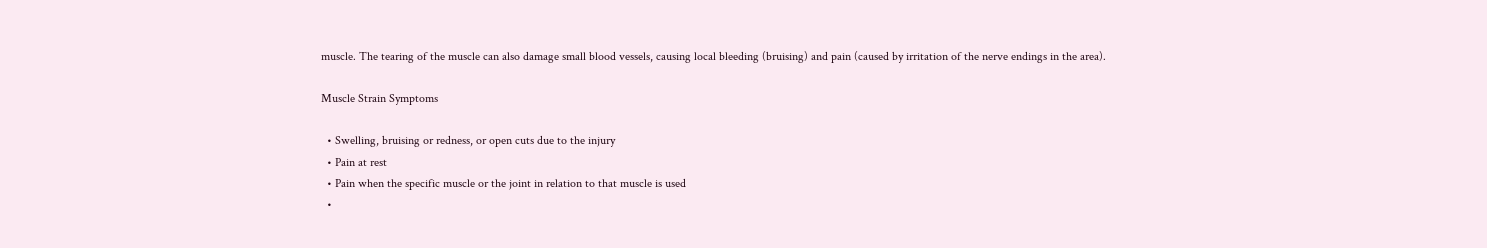muscle. The tearing of the muscle can also damage small blood vessels, causing local bleeding (bruising) and pain (caused by irritation of the nerve endings in the area).

Muscle Strain Symptoms

  • Swelling, bruising or redness, or open cuts due to the injury
  • Pain at rest
  • Pain when the specific muscle or the joint in relation to that muscle is used
  •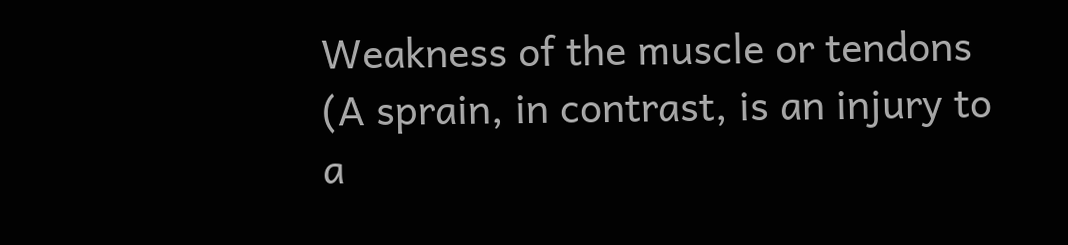Weakness of the muscle or tendons (A sprain, in contrast, is an injury to a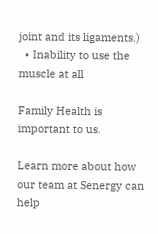joint and its ligaments.)
  • Inability to use the muscle at all

Family Health is important to us.

Learn more about how our team at Senergy can help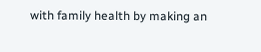with family health by making an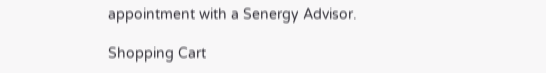appointment with a Senergy Advisor.

Shopping Cart